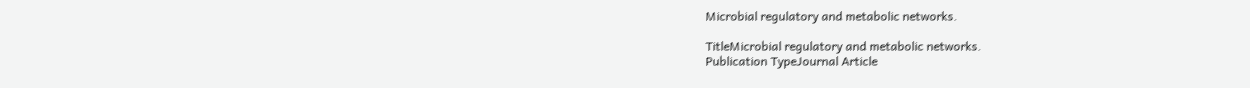Microbial regulatory and metabolic networks.

TitleMicrobial regulatory and metabolic networks.
Publication TypeJournal Article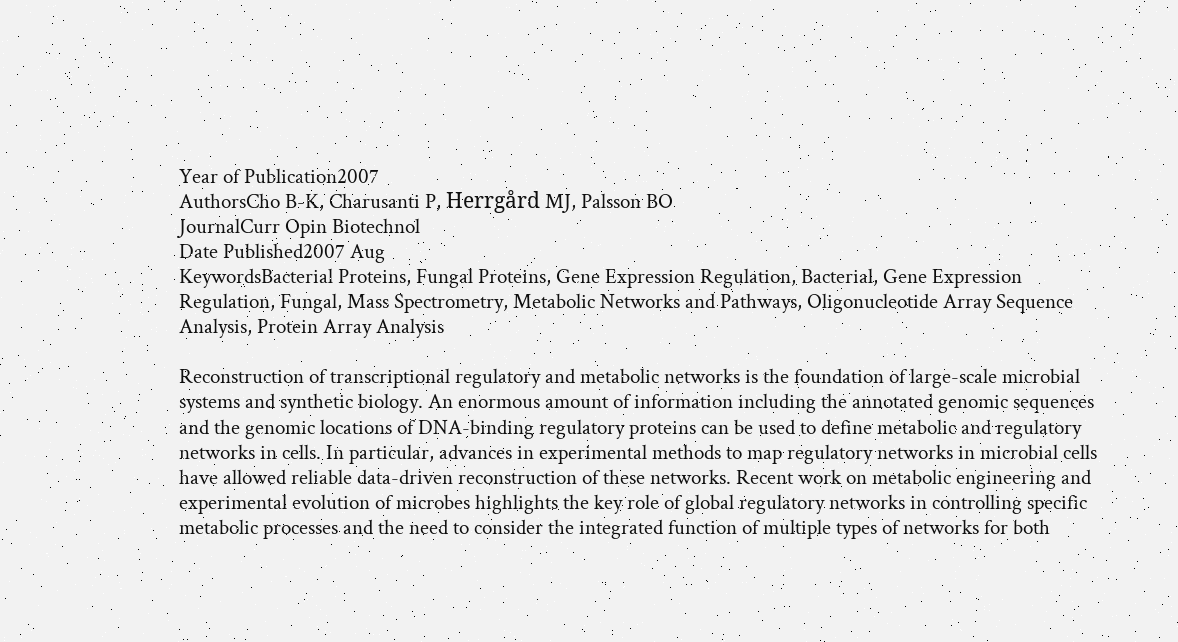Year of Publication2007
AuthorsCho B-K, Charusanti P, Herrgård MJ, Palsson BO
JournalCurr Opin Biotechnol
Date Published2007 Aug
KeywordsBacterial Proteins, Fungal Proteins, Gene Expression Regulation, Bacterial, Gene Expression Regulation, Fungal, Mass Spectrometry, Metabolic Networks and Pathways, Oligonucleotide Array Sequence Analysis, Protein Array Analysis

Reconstruction of transcriptional regulatory and metabolic networks is the foundation of large-scale microbial systems and synthetic biology. An enormous amount of information including the annotated genomic sequences and the genomic locations of DNA-binding regulatory proteins can be used to define metabolic and regulatory networks in cells. In particular, advances in experimental methods to map regulatory networks in microbial cells have allowed reliable data-driven reconstruction of these networks. Recent work on metabolic engineering and experimental evolution of microbes highlights the key role of global regulatory networks in controlling specific metabolic processes and the need to consider the integrated function of multiple types of networks for both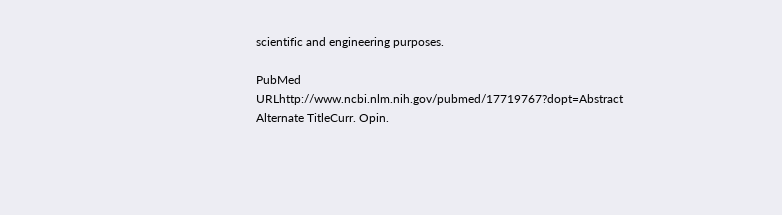scientific and engineering purposes.

PubMed URLhttp://www.ncbi.nlm.nih.gov/pubmed/17719767?dopt=Abstract
Alternate TitleCurr. Opin.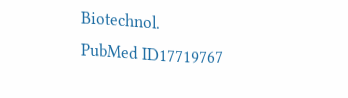Biotechnol.
PubMed ID17719767